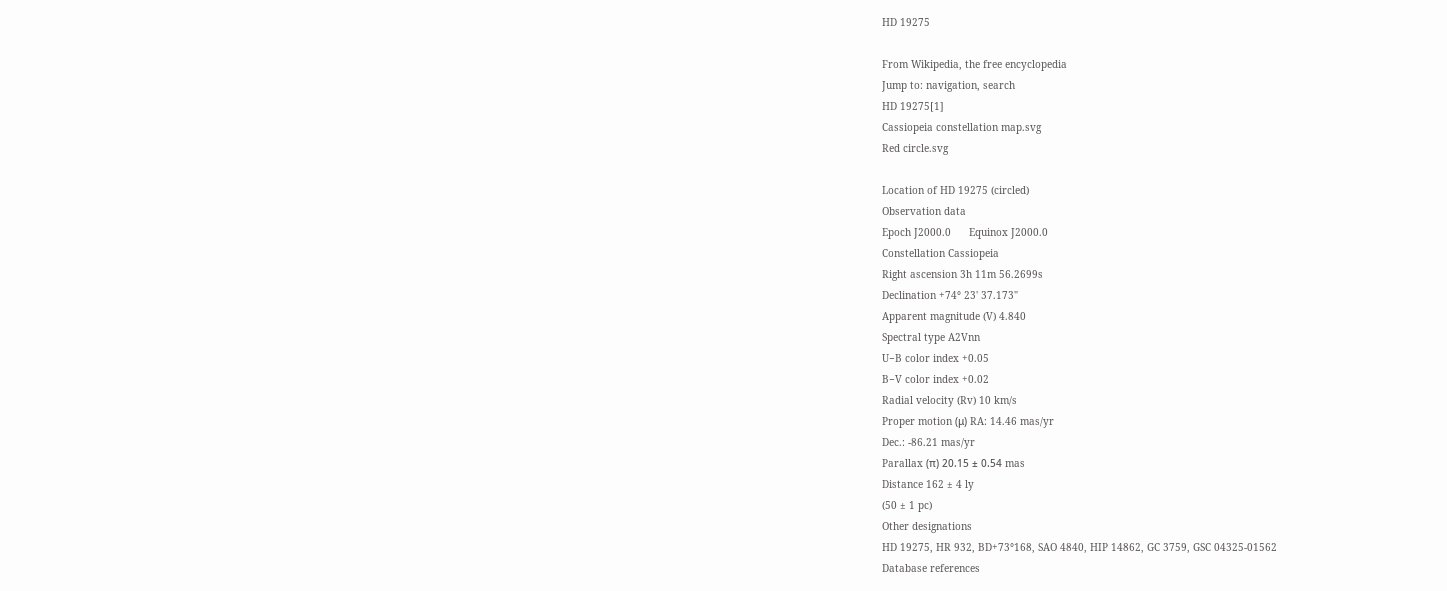HD 19275

From Wikipedia, the free encyclopedia
Jump to: navigation, search
HD 19275[1]
Cassiopeia constellation map.svg
Red circle.svg

Location of HD 19275 (circled)
Observation data
Epoch J2000.0      Equinox J2000.0
Constellation Cassiopeia
Right ascension 3h 11m 56.2699s
Declination +74° 23' 37.173"
Apparent magnitude (V) 4.840
Spectral type A2Vnn
U−B color index +0.05
B−V color index +0.02
Radial velocity (Rv) 10 km/s
Proper motion (μ) RA: 14.46 mas/yr
Dec.: -86.21 mas/yr
Parallax (π) 20.15 ± 0.54 mas
Distance 162 ± 4 ly
(50 ± 1 pc)
Other designations
HD 19275, HR 932, BD+73°168, SAO 4840, HIP 14862, GC 3759, GSC 04325-01562
Database references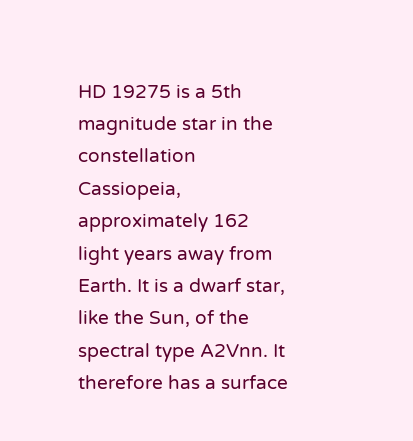HD 19275 is a 5th magnitude star in the constellation Cassiopeia, approximately 162 light years away from Earth. It is a dwarf star, like the Sun, of the spectral type A2Vnn. It therefore has a surface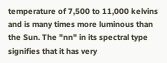temperature of 7,500 to 11,000 kelvins and is many times more luminous than the Sun. The "nn" in its spectral type signifies that it has very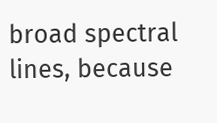broad spectral lines, because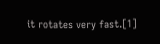it rotates very fast.[1]